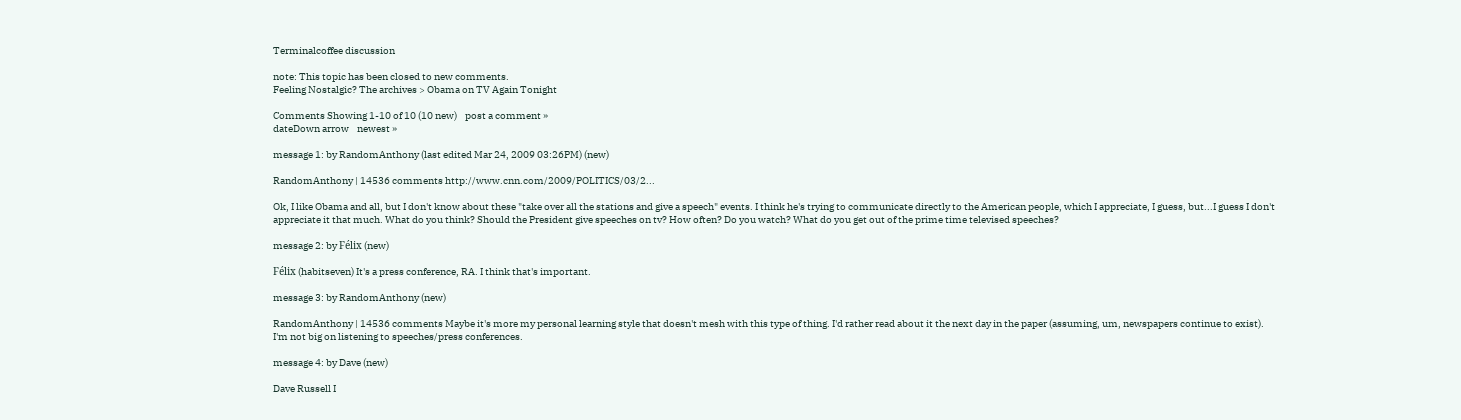Terminalcoffee discussion

note: This topic has been closed to new comments.
Feeling Nostalgic? The archives > Obama on TV Again Tonight

Comments Showing 1-10 of 10 (10 new)    post a comment »
dateDown arrow    newest »

message 1: by RandomAnthony (last edited Mar 24, 2009 03:26PM) (new)

RandomAnthony | 14536 comments http://www.cnn.com/2009/POLITICS/03/2...

Ok, I like Obama and all, but I don't know about these "take over all the stations and give a speech" events. I think he's trying to communicate directly to the American people, which I appreciate, I guess, but...I guess I don't appreciate it that much. What do you think? Should the President give speeches on tv? How often? Do you watch? What do you get out of the prime time televised speeches?

message 2: by Félix (new)

Félix (habitseven) It's a press conference, RA. I think that's important.

message 3: by RandomAnthony (new)

RandomAnthony | 14536 comments Maybe it's more my personal learning style that doesn't mesh with this type of thing. I'd rather read about it the next day in the paper (assuming, um, newspapers continue to exist). I'm not big on listening to speeches/press conferences.

message 4: by Dave (new)

Dave Russell I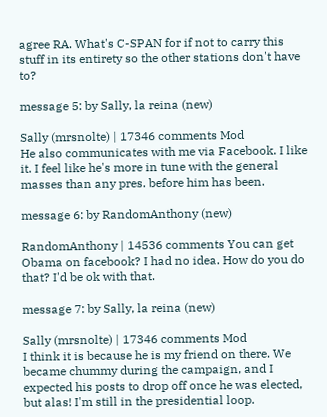agree RA. What's C-SPAN for if not to carry this stuff in its entirety so the other stations don't have to?

message 5: by Sally, la reina (new)

Sally (mrsnolte) | 17346 comments Mod
He also communicates with me via Facebook. I like it. I feel like he's more in tune with the general masses than any pres. before him has been.

message 6: by RandomAnthony (new)

RandomAnthony | 14536 comments You can get Obama on facebook? I had no idea. How do you do that? I'd be ok with that.

message 7: by Sally, la reina (new)

Sally (mrsnolte) | 17346 comments Mod
I think it is because he is my friend on there. We became chummy during the campaign, and I expected his posts to drop off once he was elected, but alas! I'm still in the presidential loop.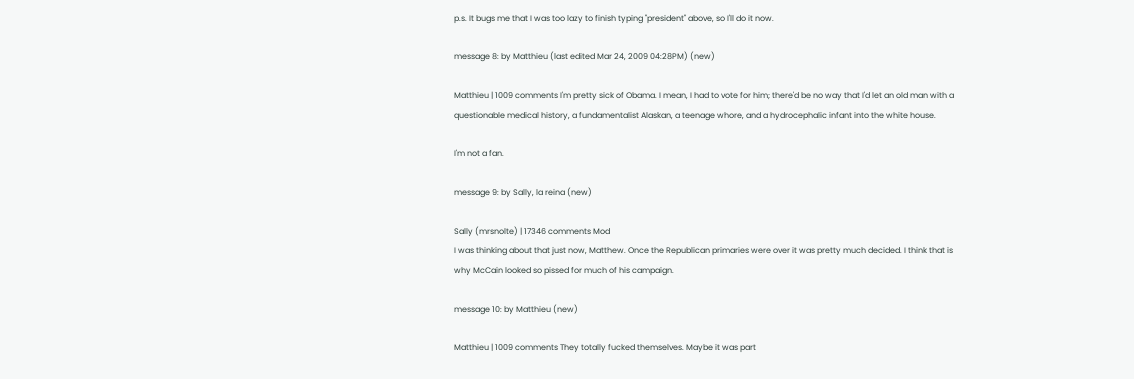p.s. It bugs me that I was too lazy to finish typing "president" above, so I'll do it now.

message 8: by Matthieu (last edited Mar 24, 2009 04:28PM) (new)

Matthieu | 1009 comments I'm pretty sick of Obama. I mean, I had to vote for him; there'd be no way that I'd let an old man with a questionable medical history, a fundamentalist Alaskan, a teenage whore, and a hydrocephalic infant into the white house.

I'm not a fan.

message 9: by Sally, la reina (new)

Sally (mrsnolte) | 17346 comments Mod
I was thinking about that just now, Matthew. Once the Republican primaries were over it was pretty much decided. I think that is why McCain looked so pissed for much of his campaign.

message 10: by Matthieu (new)

Matthieu | 1009 comments They totally fucked themselves. Maybe it was part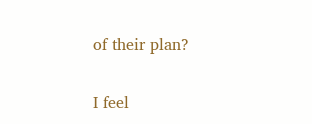of their plan?

I feel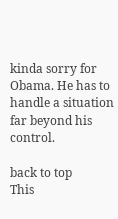kinda sorry for Obama. He has to handle a situation far beyond his control.

back to top
This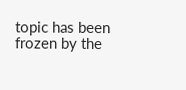topic has been frozen by the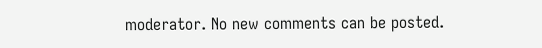moderator. No new comments can be posted.